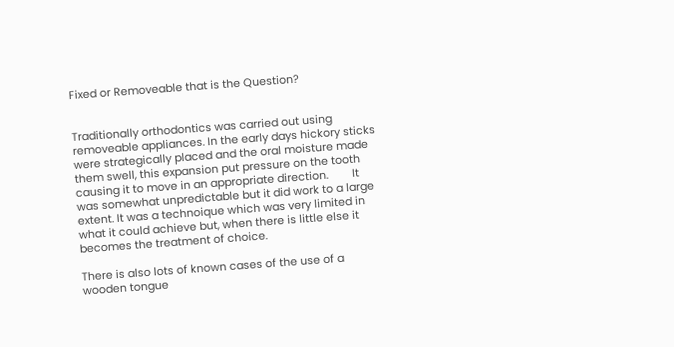Fixed or Removeable that is the Question?


Traditionally orthodontics was carried out using removeable appliances. In the early days hickory sticks were strategically placed and the oral moisture made them swell, this expansion put pressure on the tooth causing it to move in an appropriate direction.        It was somewhat unpredictable but it did work to a large extent. It was a technoique which was very limited in what it could achieve but, when there is little else it becomes the treatment of choice.

There is also lots of known cases of the use of a wooden tongue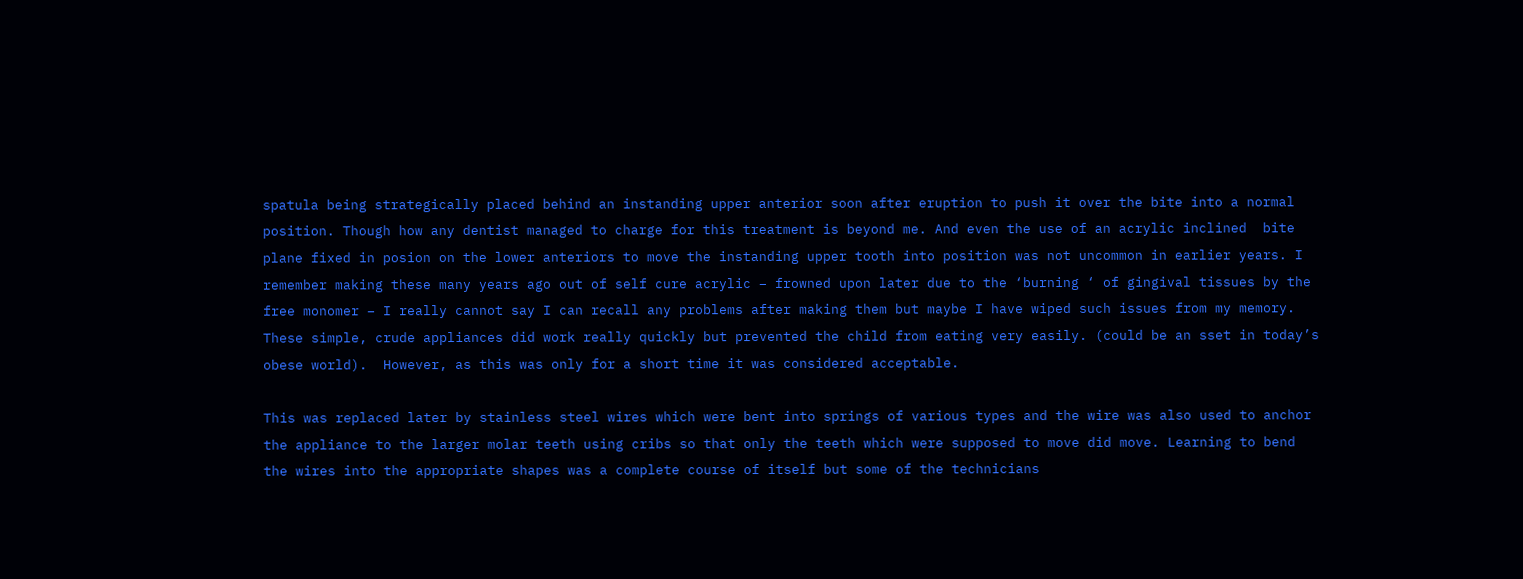spatula being strategically placed behind an instanding upper anterior soon after eruption to push it over the bite into a normal position. Though how any dentist managed to charge for this treatment is beyond me. And even the use of an acrylic inclined  bite plane fixed in posion on the lower anteriors to move the instanding upper tooth into position was not uncommon in earlier years. I remember making these many years ago out of self cure acrylic – frowned upon later due to the ‘burning ‘ of gingival tissues by the free monomer – I really cannot say I can recall any problems after making them but maybe I have wiped such issues from my memory. These simple, crude appliances did work really quickly but prevented the child from eating very easily. (could be an sset in today’s obese world).  However, as this was only for a short time it was considered acceptable.

This was replaced later by stainless steel wires which were bent into springs of various types and the wire was also used to anchor the appliance to the larger molar teeth using cribs so that only the teeth which were supposed to move did move. Learning to bend the wires into the appropriate shapes was a complete course of itself but some of the technicians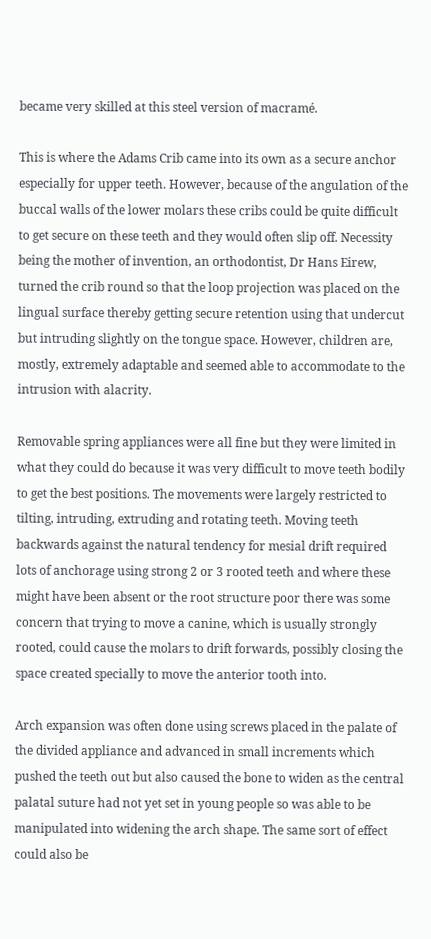became very skilled at this steel version of macramé.

This is where the Adams Crib came into its own as a secure anchor especially for upper teeth. However, because of the angulation of the buccal walls of the lower molars these cribs could be quite difficult to get secure on these teeth and they would often slip off. Necessity being the mother of invention, an orthodontist, Dr Hans Eirew, turned the crib round so that the loop projection was placed on the lingual surface thereby getting secure retention using that undercut but intruding slightly on the tongue space. However, children are, mostly, extremely adaptable and seemed able to accommodate to the intrusion with alacrity.

Removable spring appliances were all fine but they were limited in what they could do because it was very difficult to move teeth bodily to get the best positions. The movements were largely restricted to tilting, intruding, extruding and rotating teeth. Moving teeth backwards against the natural tendency for mesial drift required lots of anchorage using strong 2 or 3 rooted teeth and where these might have been absent or the root structure poor there was some concern that trying to move a canine, which is usually strongly rooted, could cause the molars to drift forwards, possibly closing the space created specially to move the anterior tooth into.

Arch expansion was often done using screws placed in the palate of the divided appliance and advanced in small increments which pushed the teeth out but also caused the bone to widen as the central palatal suture had not yet set in young people so was able to be manipulated into widening the arch shape. The same sort of effect could also be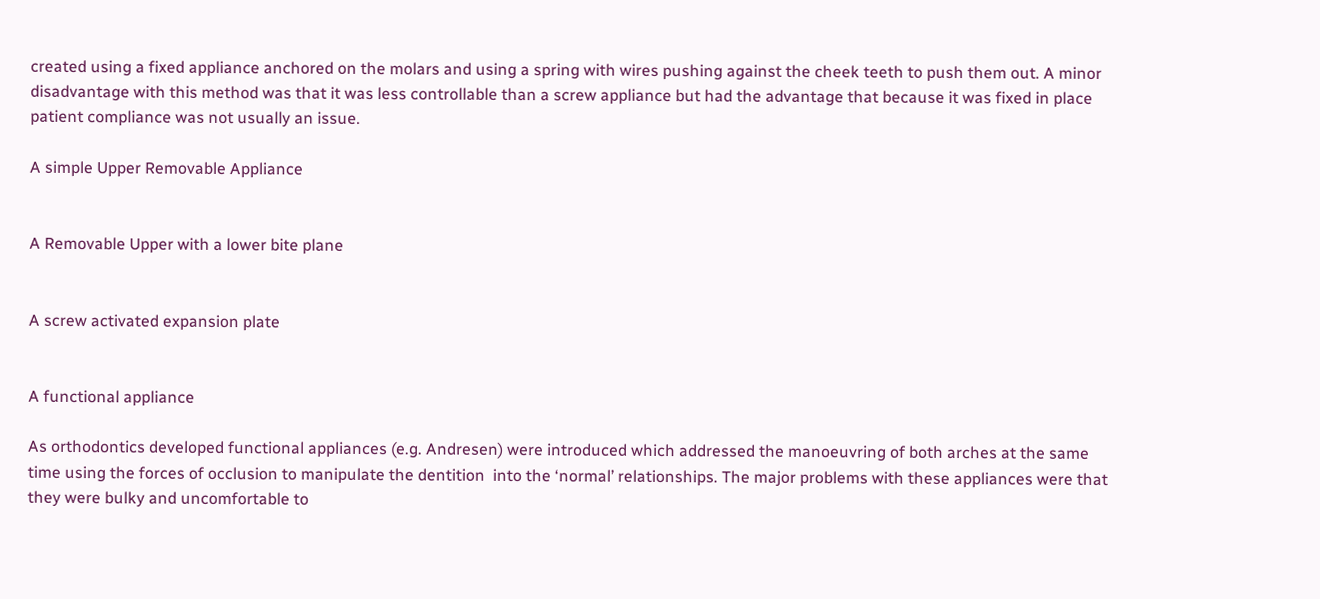created using a fixed appliance anchored on the molars and using a spring with wires pushing against the cheek teeth to push them out. A minor disadvantage with this method was that it was less controllable than a screw appliance but had the advantage that because it was fixed in place patient compliance was not usually an issue.

A simple Upper Removable Appliance


A Removable Upper with a lower bite plane


A screw activated expansion plate


A functional appliance

As orthodontics developed functional appliances (e.g. Andresen) were introduced which addressed the manoeuvring of both arches at the same time using the forces of occlusion to manipulate the dentition  into the ‘normal’ relationships. The major problems with these appliances were that they were bulky and uncomfortable to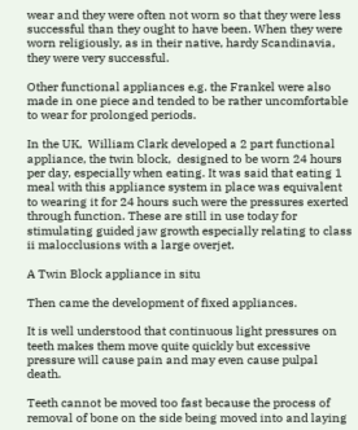wear and they were often not worn so that they were less successful than they ought to have been. When they were worn religiously, as in their native, hardy Scandinavia, they were very successful.

Other functional appliances e.g. the Frankel were also made in one piece and tended to be rather uncomfortable to wear for prolonged periods.

In the UK,  William Clark developed a 2 part functional appliance, the twin block,  designed to be worn 24 hours per day, especially when eating. It was said that eating 1 meal with this appliance system in place was equivalent to wearing it for 24 hours such were the pressures exerted through function. These are still in use today for stimulating guided jaw growth especially relating to class ii malocclusions with a large overjet.

A Twin Block appliance in situ

Then came the development of fixed appliances.

It is well understood that continuous light pressures on teeth makes them move quite quickly but excessive pressure will cause pain and may even cause pulpal death.

Teeth cannot be moved too fast because the process of removal of bone on the side being moved into and laying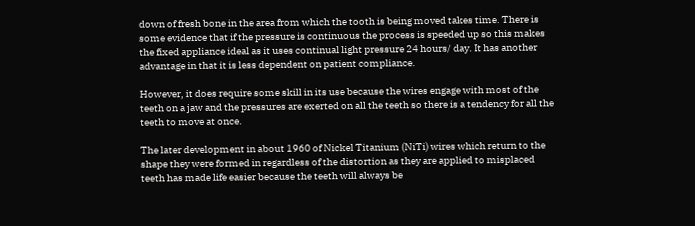down of fresh bone in the area from which the tooth is being moved takes time. There is some evidence that if the pressure is continuous the process is speeded up so this makes the fixed appliance ideal as it uses continual light pressure 24 hours/ day. It has another advantage in that it is less dependent on patient compliance.

However, it does require some skill in its use because the wires engage with most of the teeth on a jaw and the pressures are exerted on all the teeth so there is a tendency for all the teeth to move at once.

The later development in about 1960 of Nickel Titanium (NiTi) wires which return to the shape they were formed in regardless of the distortion as they are applied to misplaced teeth has made life easier because the teeth will always be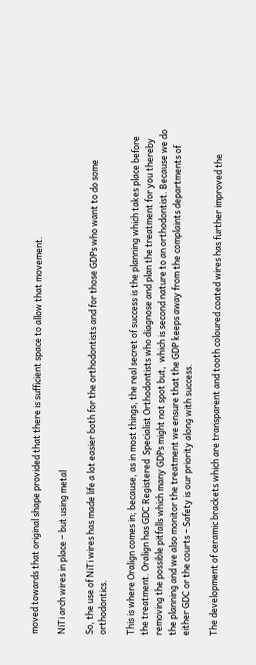moved towards that original shape provided that there is sufficient space to allow that movement.

NiTi arch wires in place – but using metal

So, the use of NiTi wires has made life a lot easier both for the orthodontists and for those GDPs who want to do some orthodontics.

This is where Oralign comes in; because, as in most things, the real secret of success is the planning which takes place before the treatment. Oralign has GDC Registered  Specialist Orthodontists who diagnose and plan the treatment for you thereby removing the possible pitfalls which many GDPs might not spot but,  which is second nature to an orthodontist. Because we do the planning and we also monitor the treatment we ensure that the GDP keeps away from the complaints departments of either GDC or the courts – Safety is our priority along with success.

The development of ceramic brackets which are transparent and tooth coloured coated wires has further improved the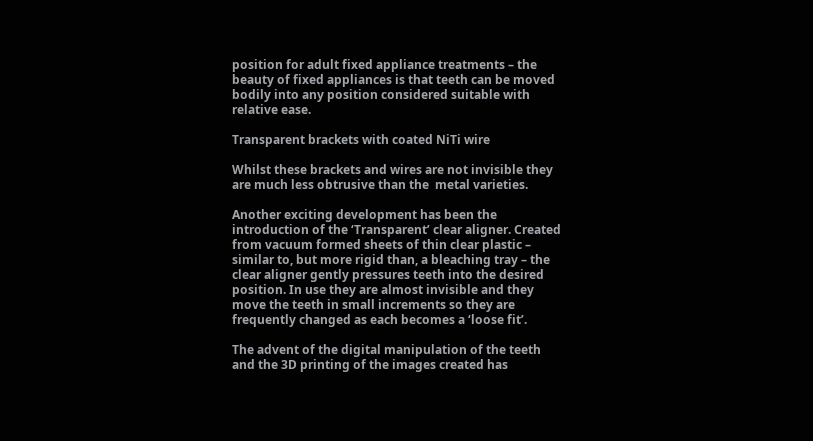position for adult fixed appliance treatments – the beauty of fixed appliances is that teeth can be moved bodily into any position considered suitable with relative ease.

Transparent brackets with coated NiTi wire

Whilst these brackets and wires are not invisible they are much less obtrusive than the  metal varieties.

Another exciting development has been the introduction of the ‘Transparent’ clear aligner. Created from vacuum formed sheets of thin clear plastic – similar to, but more rigid than, a bleaching tray – the clear aligner gently pressures teeth into the desired position. In use they are almost invisible and they move the teeth in small increments so they are frequently changed as each becomes a ‘loose fit’.

The advent of the digital manipulation of the teeth and the 3D printing of the images created has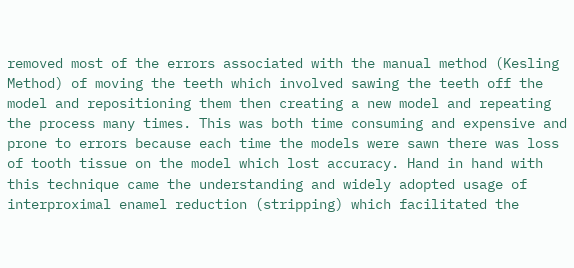removed most of the errors associated with the manual method (Kesling Method) of moving the teeth which involved sawing the teeth off the model and repositioning them then creating a new model and repeating the process many times. This was both time consuming and expensive and prone to errors because each time the models were sawn there was loss of tooth tissue on the model which lost accuracy. Hand in hand with this technique came the understanding and widely adopted usage of interproximal enamel reduction (stripping) which facilitated the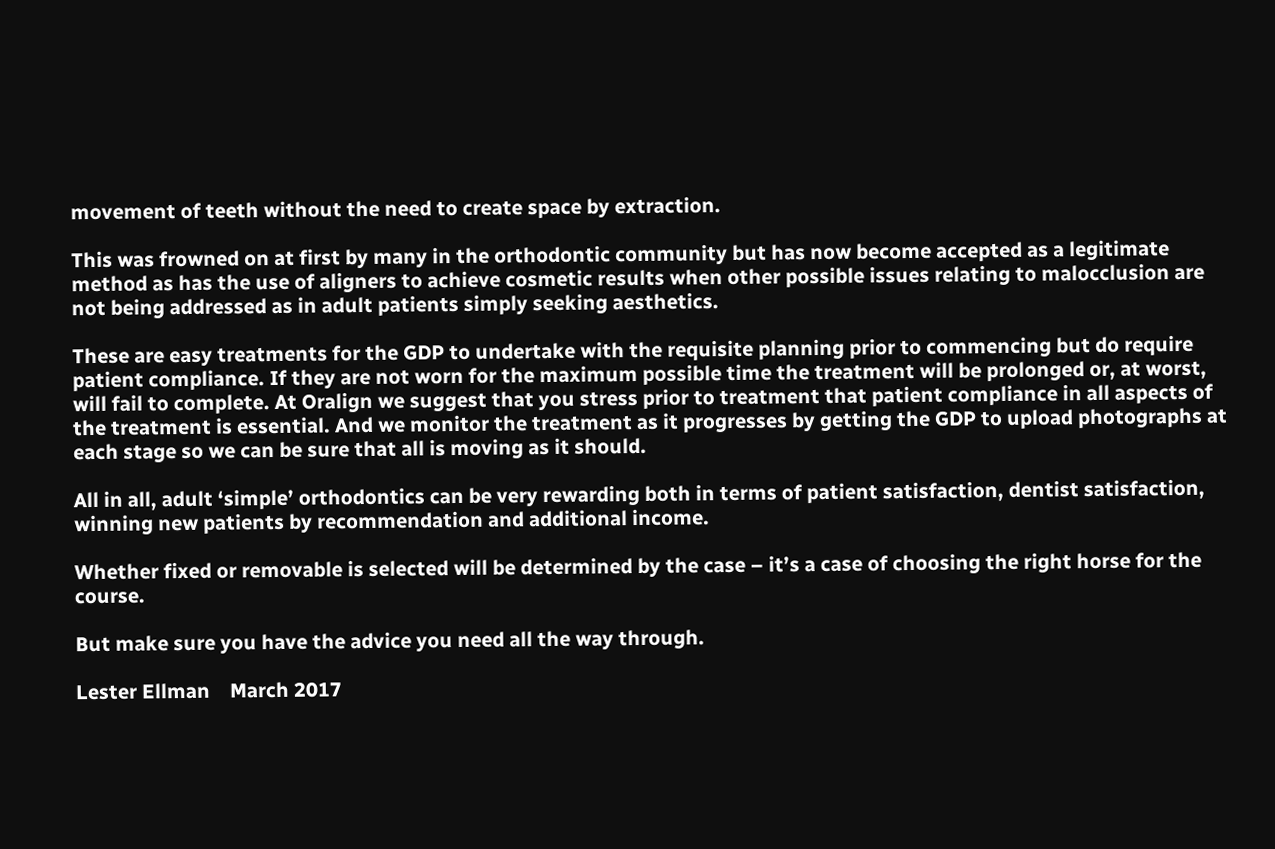movement of teeth without the need to create space by extraction.

This was frowned on at first by many in the orthodontic community but has now become accepted as a legitimate method as has the use of aligners to achieve cosmetic results when other possible issues relating to malocclusion are not being addressed as in adult patients simply seeking aesthetics.

These are easy treatments for the GDP to undertake with the requisite planning prior to commencing but do require patient compliance. If they are not worn for the maximum possible time the treatment will be prolonged or, at worst, will fail to complete. At Oralign we suggest that you stress prior to treatment that patient compliance in all aspects of the treatment is essential. And we monitor the treatment as it progresses by getting the GDP to upload photographs at each stage so we can be sure that all is moving as it should.

All in all, adult ‘simple’ orthodontics can be very rewarding both in terms of patient satisfaction, dentist satisfaction, winning new patients by recommendation and additional income.

Whether fixed or removable is selected will be determined by the case – it’s a case of choosing the right horse for the course.

But make sure you have the advice you need all the way through.

Lester Ellman    March 2017